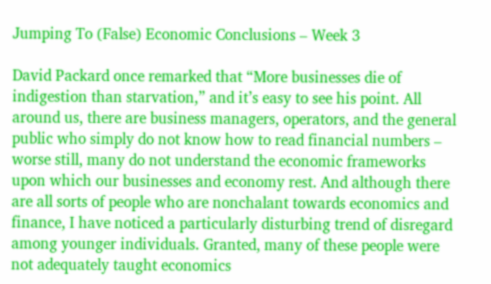Jumping To (False) Economic Conclusions – Week 3

David Packard once remarked that “More businesses die of indigestion than starvation,” and it’s easy to see his point. All around us, there are business managers, operators, and the general public who simply do not know how to read financial numbers – worse still, many do not understand the economic frameworks upon which our businesses and economy rest. And although there are all sorts of people who are nonchalant towards economics and finance, I have noticed a particularly disturbing trend of disregard among younger individuals. Granted, many of these people were not adequately taught economics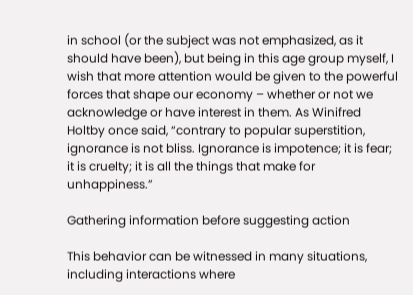in school (or the subject was not emphasized, as it should have been), but being in this age group myself, I wish that more attention would be given to the powerful forces that shape our economy – whether or not we acknowledge or have interest in them. As Winifred Holtby once said, “contrary to popular superstition, ignorance is not bliss. Ignorance is impotence; it is fear; it is cruelty; it is all the things that make for unhappiness.”

Gathering information before suggesting action

This behavior can be witnessed in many situations, including interactions where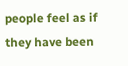people feel as if they have been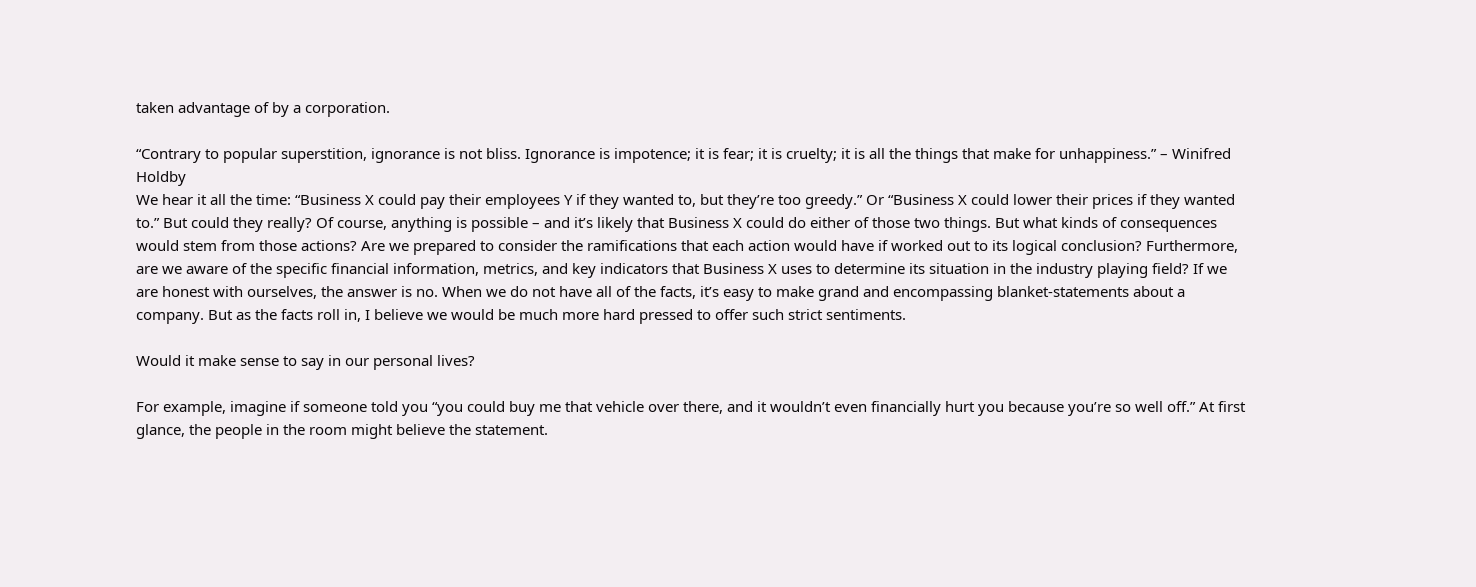taken advantage of by a corporation.

“Contrary to popular superstition, ignorance is not bliss. Ignorance is impotence; it is fear; it is cruelty; it is all the things that make for unhappiness.” – Winifred Holdby
We hear it all the time: “Business X could pay their employees Y if they wanted to, but they’re too greedy.” Or “Business X could lower their prices if they wanted to.” But could they really? Of course, anything is possible – and it’s likely that Business X could do either of those two things. But what kinds of consequences would stem from those actions? Are we prepared to consider the ramifications that each action would have if worked out to its logical conclusion? Furthermore, are we aware of the specific financial information, metrics, and key indicators that Business X uses to determine its situation in the industry playing field? If we are honest with ourselves, the answer is no. When we do not have all of the facts, it’s easy to make grand and encompassing blanket-statements about a company. But as the facts roll in, I believe we would be much more hard pressed to offer such strict sentiments.

Would it make sense to say in our personal lives?

For example, imagine if someone told you “you could buy me that vehicle over there, and it wouldn’t even financially hurt you because you’re so well off.” At first glance, the people in the room might believe the statement.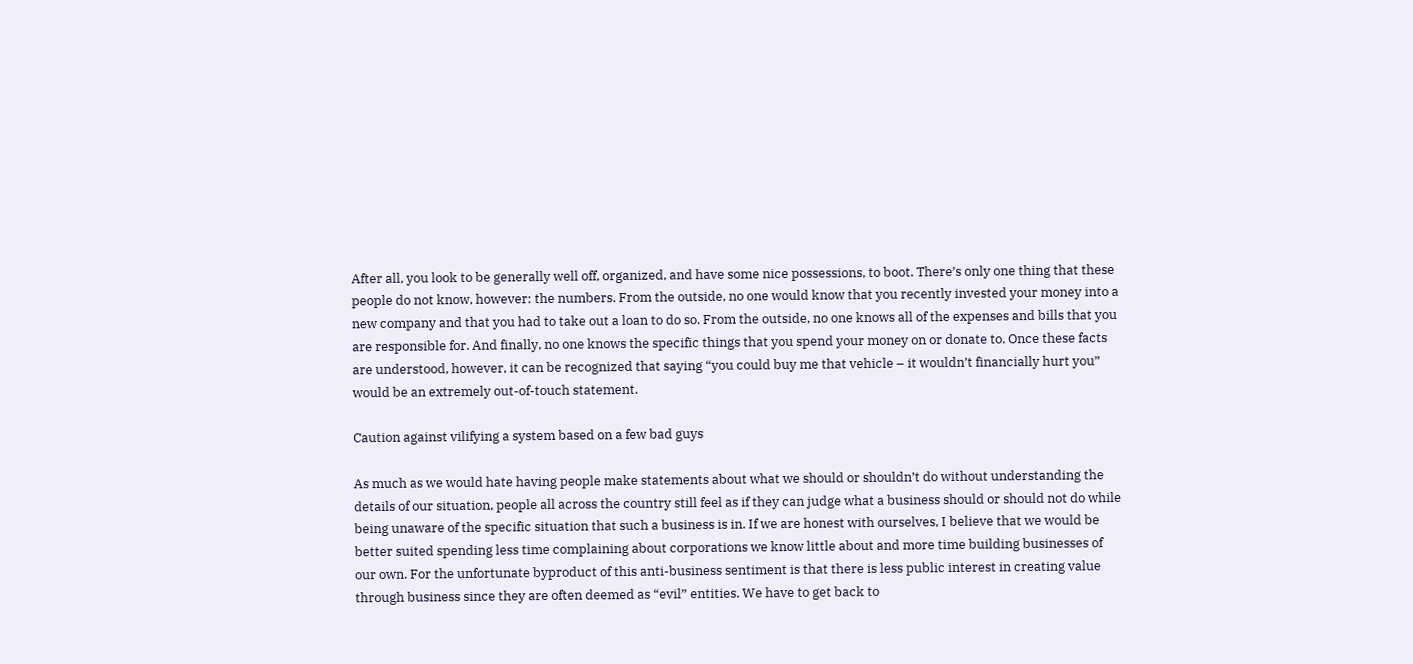After all, you look to be generally well off, organized, and have some nice possessions, to boot. There’s only one thing that these people do not know, however: the numbers. From the outside, no one would know that you recently invested your money into a new company and that you had to take out a loan to do so. From the outside, no one knows all of the expenses and bills that you are responsible for. And finally, no one knows the specific things that you spend your money on or donate to. Once these facts are understood, however, it can be recognized that saying “you could buy me that vehicle – it wouldn’t financially hurt you” would be an extremely out-of-touch statement.

Caution against vilifying a system based on a few bad guys

As much as we would hate having people make statements about what we should or shouldn’t do without understanding the details of our situation, people all across the country still feel as if they can judge what a business should or should not do while being unaware of the specific situation that such a business is in. If we are honest with ourselves, I believe that we would be better suited spending less time complaining about corporations we know little about and more time building businesses of our own. For the unfortunate byproduct of this anti-business sentiment is that there is less public interest in creating value through business since they are often deemed as “evil” entities. We have to get back to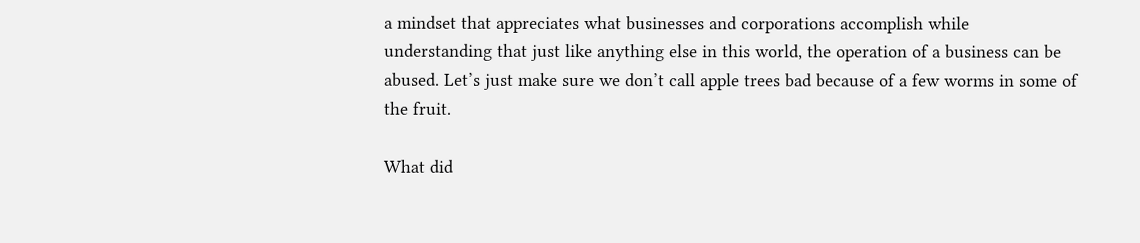a mindset that appreciates what businesses and corporations accomplish while understanding that just like anything else in this world, the operation of a business can be abused. Let’s just make sure we don’t call apple trees bad because of a few worms in some of the fruit.

What did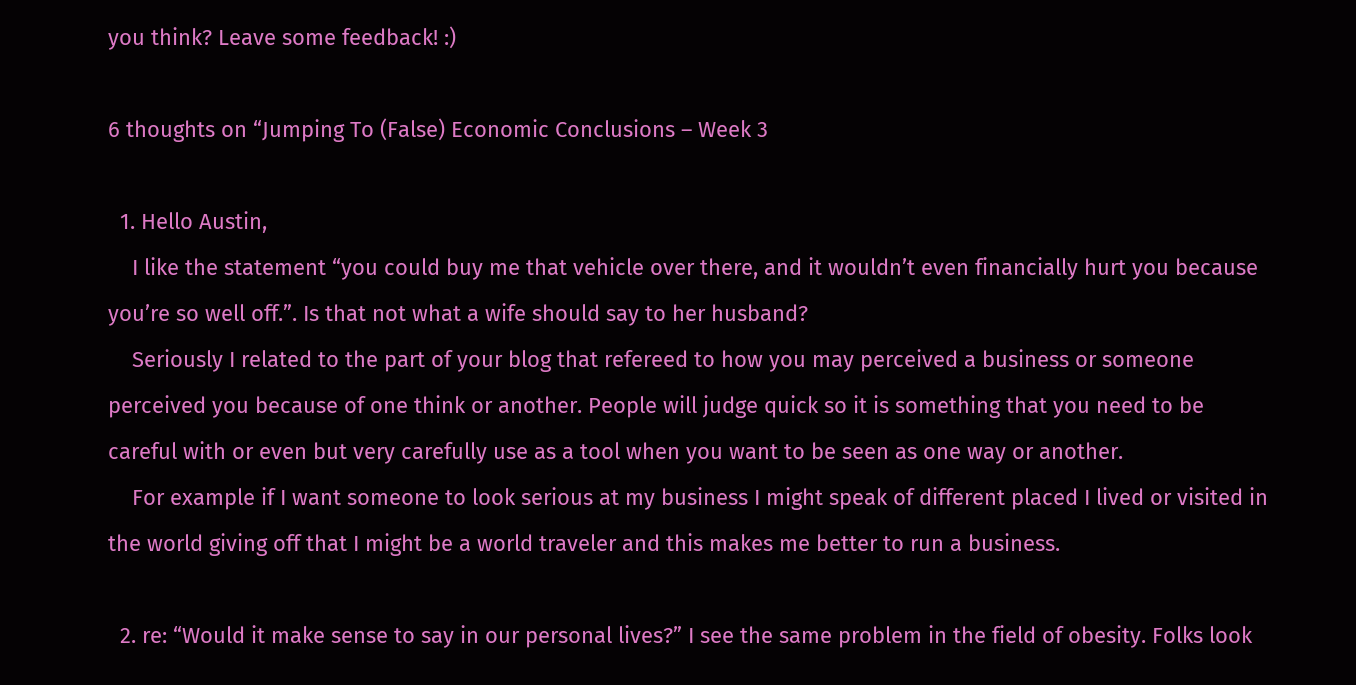you think? Leave some feedback! :)

6 thoughts on “Jumping To (False) Economic Conclusions – Week 3

  1. Hello Austin,
    I like the statement “you could buy me that vehicle over there, and it wouldn’t even financially hurt you because you’re so well off.”. Is that not what a wife should say to her husband?
    Seriously I related to the part of your blog that refereed to how you may perceived a business or someone perceived you because of one think or another. People will judge quick so it is something that you need to be careful with or even but very carefully use as a tool when you want to be seen as one way or another.
    For example if I want someone to look serious at my business I might speak of different placed I lived or visited in the world giving off that I might be a world traveler and this makes me better to run a business.

  2. re: “Would it make sense to say in our personal lives?” I see the same problem in the field of obesity. Folks look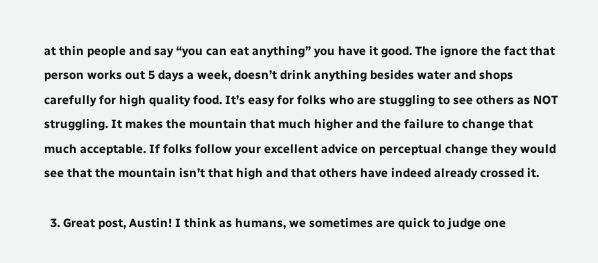at thin people and say “you can eat anything” you have it good. The ignore the fact that person works out 5 days a week, doesn’t drink anything besides water and shops carefully for high quality food. It’s easy for folks who are stuggling to see others as NOT struggling. It makes the mountain that much higher and the failure to change that much acceptable. If folks follow your excellent advice on perceptual change they would see that the mountain isn’t that high and that others have indeed already crossed it.

  3. Great post, Austin! I think as humans, we sometimes are quick to judge one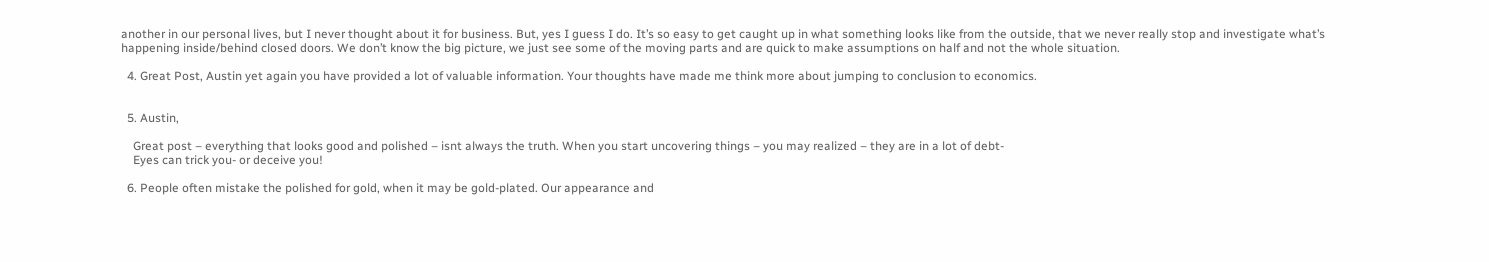another in our personal lives, but I never thought about it for business. But, yes I guess I do. It’s so easy to get caught up in what something looks like from the outside, that we never really stop and investigate what’s happening inside/behind closed doors. We don’t know the big picture, we just see some of the moving parts and are quick to make assumptions on half and not the whole situation.

  4. Great Post, Austin yet again you have provided a lot of valuable information. Your thoughts have made me think more about jumping to conclusion to economics.


  5. Austin,

    Great post – everything that looks good and polished – isnt always the truth. When you start uncovering things – you may realized – they are in a lot of debt-
    Eyes can trick you- or deceive you!

  6. People often mistake the polished for gold, when it may be gold-plated. Our appearance and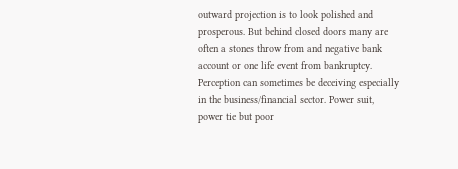outward projection is to look polished and prosperous. But behind closed doors many are often a stones throw from and negative bank account or one life event from bankruptcy. Perception can sometimes be deceiving especially in the business/financial sector. Power suit, power tie but poor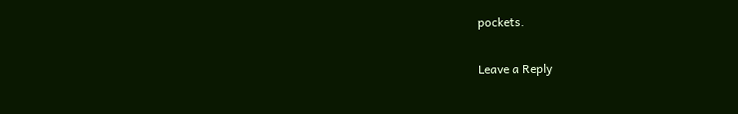pockets.

Leave a Reply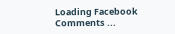Loading Facebook Comments ...